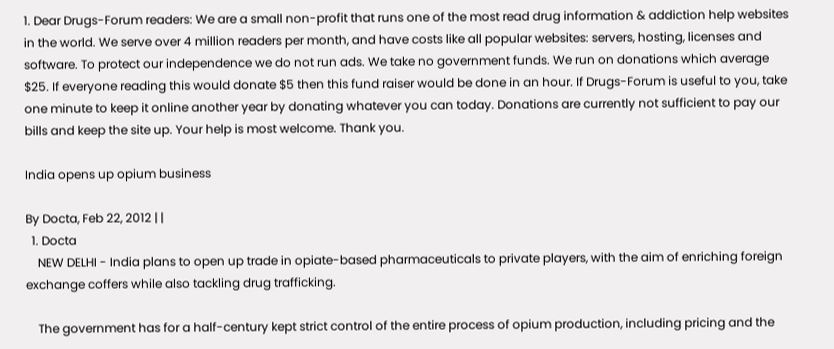1. Dear Drugs-Forum readers: We are a small non-profit that runs one of the most read drug information & addiction help websites in the world. We serve over 4 million readers per month, and have costs like all popular websites: servers, hosting, licenses and software. To protect our independence we do not run ads. We take no government funds. We run on donations which average $25. If everyone reading this would donate $5 then this fund raiser would be done in an hour. If Drugs-Forum is useful to you, take one minute to keep it online another year by donating whatever you can today. Donations are currently not sufficient to pay our bills and keep the site up. Your help is most welcome. Thank you.

India opens up opium business

By Docta, Feb 22, 2012 | |
  1. Docta
    NEW DELHI - India plans to open up trade in opiate-based pharmaceuticals to private players, with the aim of enriching foreign exchange coffers while also tackling drug trafficking.

    The government has for a half-century kept strict control of the entire process of opium production, including pricing and the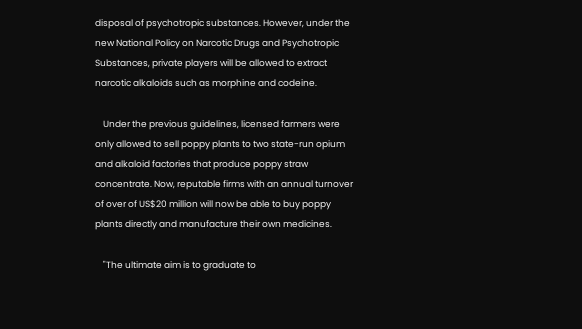disposal of psychotropic substances. However, under the new National Policy on Narcotic Drugs and Psychotropic Substances, private players will be allowed to extract narcotic alkaloids such as morphine and codeine.

    Under the previous guidelines, licensed farmers were only allowed to sell poppy plants to two state-run opium and alkaloid factories that produce poppy straw concentrate. Now, reputable firms with an annual turnover of over of US$20 million will now be able to buy poppy plants directly and manufacture their own medicines.

    "The ultimate aim is to graduate to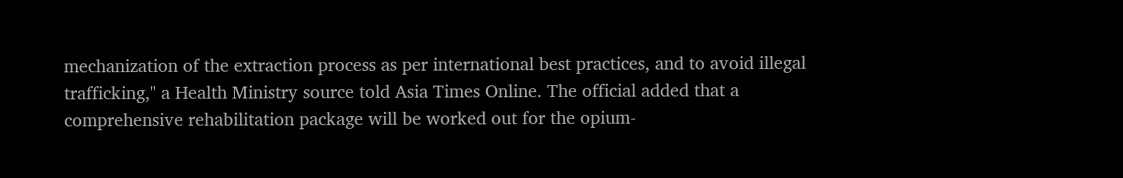mechanization of the extraction process as per international best practices, and to avoid illegal trafficking," a Health Ministry source told Asia Times Online. The official added that a comprehensive rehabilitation package will be worked out for the opium-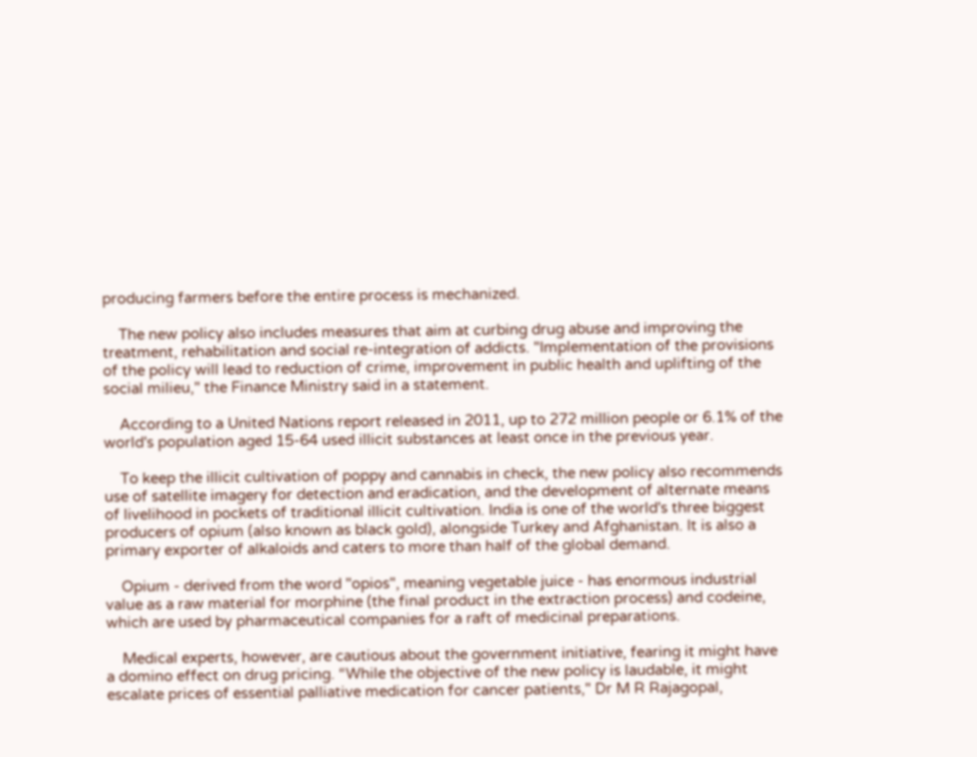producing farmers before the entire process is mechanized.

    The new policy also includes measures that aim at curbing drug abuse and improving the treatment, rehabilitation and social re-integration of addicts. "Implementation of the provisions of the policy will lead to reduction of crime, improvement in public health and uplifting of the social milieu," the Finance Ministry said in a statement.

    According to a United Nations report released in 2011, up to 272 million people or 6.1% of the world's population aged 15-64 used illicit substances at least once in the previous year.

    To keep the illicit cultivation of poppy and cannabis in check, the new policy also recommends use of satellite imagery for detection and eradication, and the development of alternate means of livelihood in pockets of traditional illicit cultivation. India is one of the world's three biggest producers of opium (also known as black gold), alongside Turkey and Afghanistan. It is also a primary exporter of alkaloids and caters to more than half of the global demand.

    Opium - derived from the word "opios", meaning vegetable juice - has enormous industrial value as a raw material for morphine (the final product in the extraction process) and codeine, which are used by pharmaceutical companies for a raft of medicinal preparations.

    Medical experts, however, are cautious about the government initiative, fearing it might have a domino effect on drug pricing. “While the objective of the new policy is laudable, it might escalate prices of essential palliative medication for cancer patients," Dr M R Rajagopal,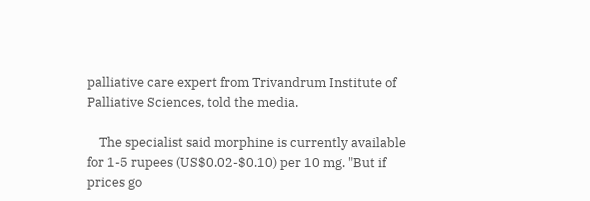palliative care expert from Trivandrum Institute of Palliative Sciences, told the media.

    The specialist said morphine is currently available for 1-5 rupees (US$0.02-$0.10) per 10 mg. "But if prices go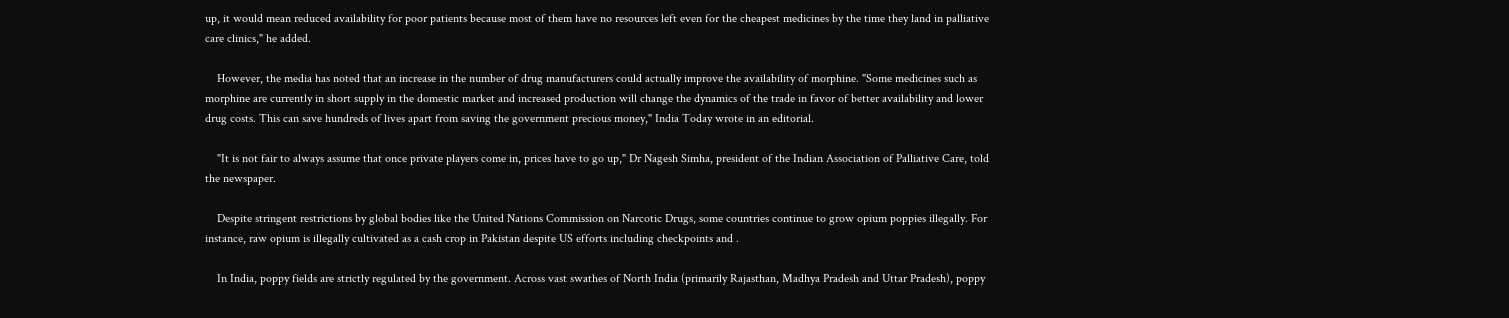up, it would mean reduced availability for poor patients because most of them have no resources left even for the cheapest medicines by the time they land in palliative care clinics," he added.

    However, the media has noted that an increase in the number of drug manufacturers could actually improve the availability of morphine. "Some medicines such as morphine are currently in short supply in the domestic market and increased production will change the dynamics of the trade in favor of better availability and lower drug costs. This can save hundreds of lives apart from saving the government precious money," India Today wrote in an editorial.

    "It is not fair to always assume that once private players come in, prices have to go up," Dr Nagesh Simha, president of the Indian Association of Palliative Care, told the newspaper.

    Despite stringent restrictions by global bodies like the United Nations Commission on Narcotic Drugs, some countries continue to grow opium poppies illegally. For instance, raw opium is illegally cultivated as a cash crop in Pakistan despite US efforts including checkpoints and .

    In India, poppy fields are strictly regulated by the government. Across vast swathes of North India (primarily Rajasthan, Madhya Pradesh and Uttar Pradesh), poppy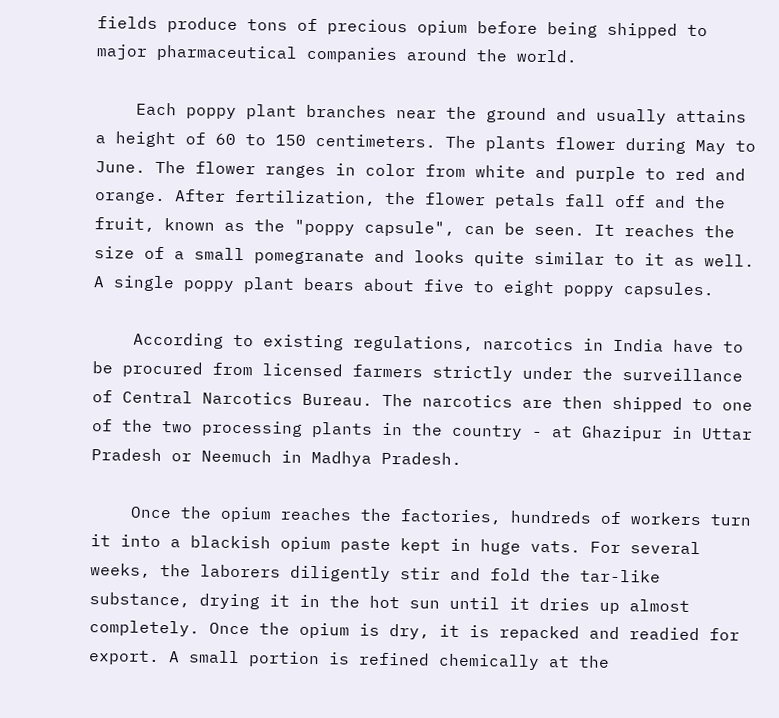fields produce tons of precious opium before being shipped to major pharmaceutical companies around the world.

    Each poppy plant branches near the ground and usually attains a height of 60 to 150 centimeters. The plants flower during May to June. The flower ranges in color from white and purple to red and orange. After fertilization, the flower petals fall off and the fruit, known as the "poppy capsule", can be seen. It reaches the size of a small pomegranate and looks quite similar to it as well. A single poppy plant bears about five to eight poppy capsules.

    According to existing regulations, narcotics in India have to be procured from licensed farmers strictly under the surveillance of Central Narcotics Bureau. The narcotics are then shipped to one of the two processing plants in the country - at Ghazipur in Uttar Pradesh or Neemuch in Madhya Pradesh.

    Once the opium reaches the factories, hundreds of workers turn it into a blackish opium paste kept in huge vats. For several weeks, the laborers diligently stir and fold the tar-like substance, drying it in the hot sun until it dries up almost completely. Once the opium is dry, it is repacked and readied for export. A small portion is refined chemically at the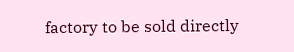factory to be sold directly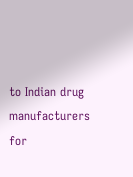to Indian drug manufacturers for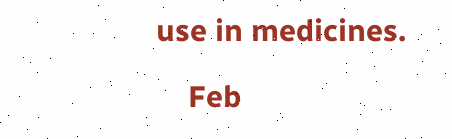use in medicines.

    Feb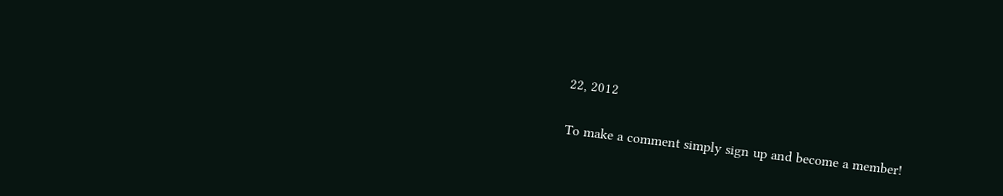22, 2012


To make a comment simply sign up and become a member!